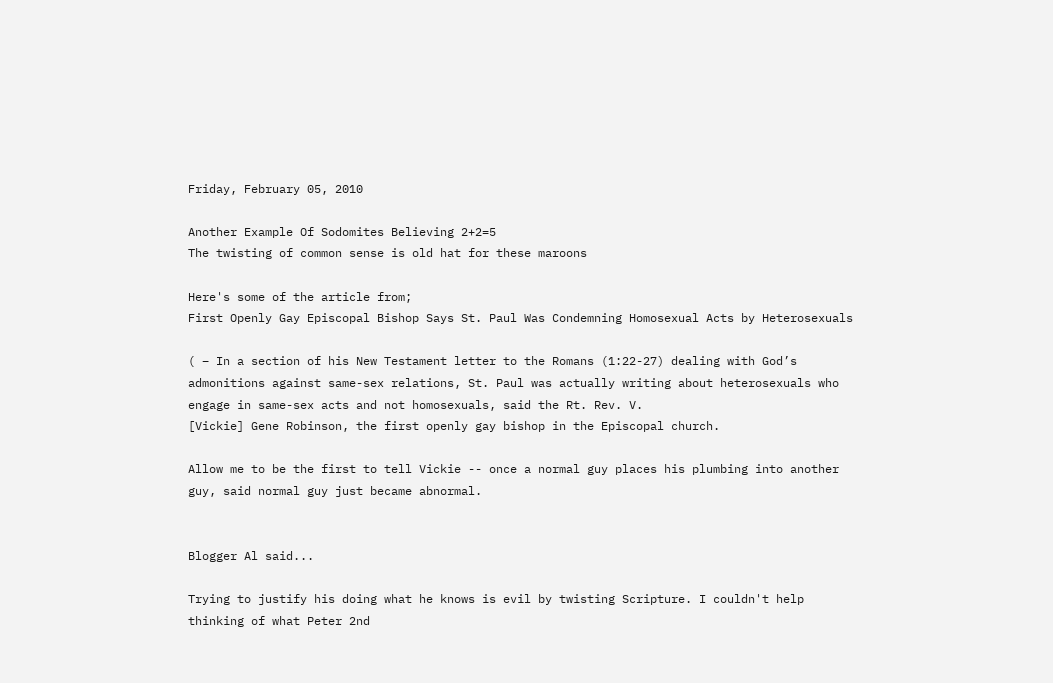Friday, February 05, 2010

Another Example Of Sodomites Believing 2+2=5
The twisting of common sense is old hat for these maroons

Here's some of the article from;
First Openly Gay Episcopal Bishop Says St. Paul Was Condemning Homosexual Acts by Heterosexuals

( – In a section of his New Testament letter to the Romans (1:22-27) dealing with God’s admonitions against same-sex relations, St. Paul was actually writing about heterosexuals who engage in same-sex acts and not homosexuals, said the Rt. Rev. V.
[Vickie] Gene Robinson, the first openly gay bishop in the Episcopal church.

Allow me to be the first to tell Vickie -- once a normal guy places his plumbing into another guy, said normal guy just became abnormal.


Blogger Al said...

Trying to justify his doing what he knows is evil by twisting Scripture. I couldn't help thinking of what Peter 2nd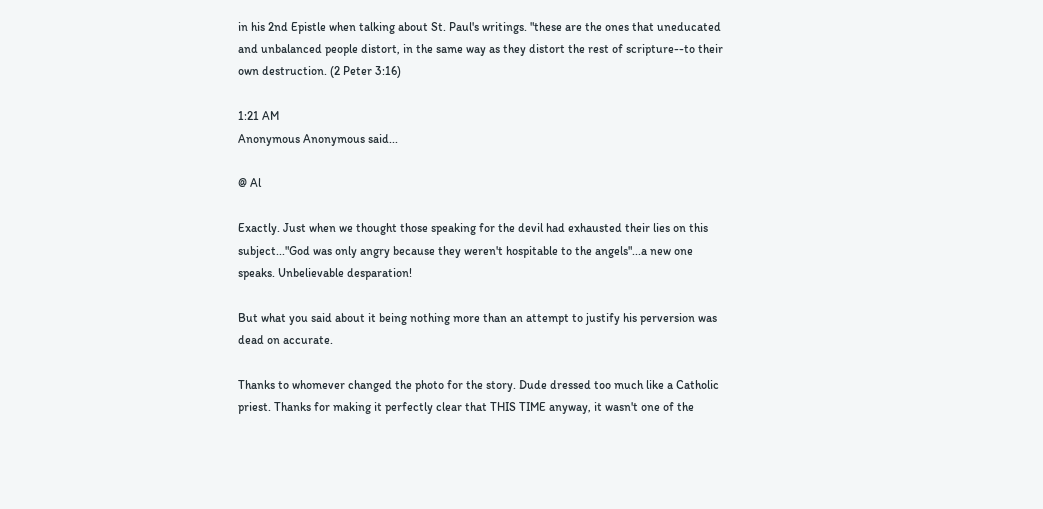in his 2nd Epistle when talking about St. Paul's writings. "these are the ones that uneducated and unbalanced people distort, in the same way as they distort the rest of scripture--to their own destruction. (2 Peter 3:16)

1:21 AM
Anonymous Anonymous said...

@ Al

Exactly. Just when we thought those speaking for the devil had exhausted their lies on this subject..."God was only angry because they weren't hospitable to the angels"...a new one speaks. Unbelievable desparation!

But what you said about it being nothing more than an attempt to justify his perversion was dead on accurate.

Thanks to whomever changed the photo for the story. Dude dressed too much like a Catholic priest. Thanks for making it perfectly clear that THIS TIME anyway, it wasn't one of the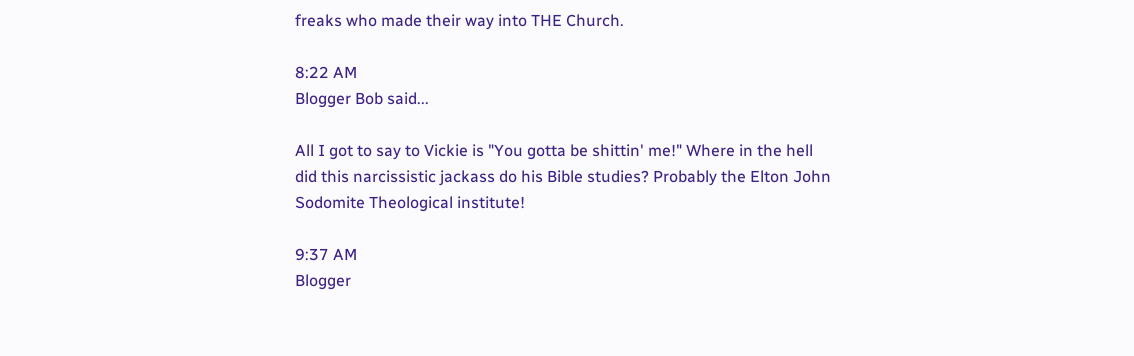freaks who made their way into THE Church.

8:22 AM
Blogger Bob said...

All I got to say to Vickie is "You gotta be shittin' me!" Where in the hell did this narcissistic jackass do his Bible studies? Probably the Elton John Sodomite Theological institute!

9:37 AM
Blogger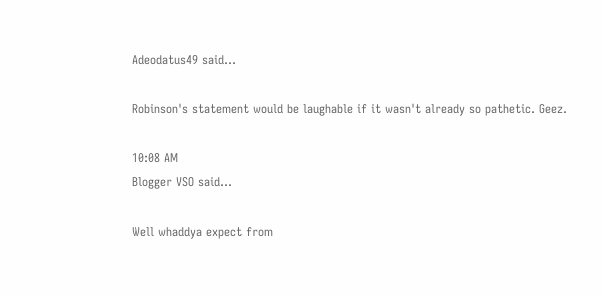Adeodatus49 said...

Robinson's statement would be laughable if it wasn't already so pathetic. Geez.

10:08 AM
Blogger VSO said...

Well whaddya expect from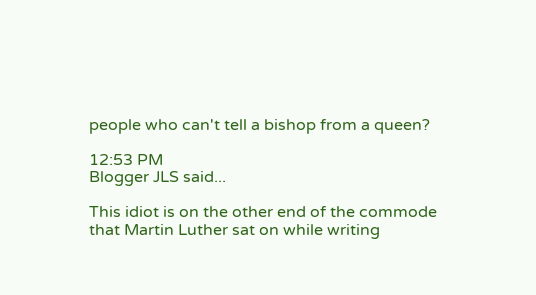people who can't tell a bishop from a queen?

12:53 PM
Blogger JLS said...

This idiot is on the other end of the commode that Martin Luther sat on while writing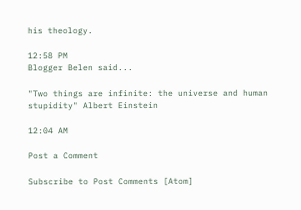his theology.

12:58 PM
Blogger Belen said...

"Two things are infinite: the universe and human stupidity" Albert Einstein

12:04 AM

Post a Comment

Subscribe to Post Comments [Atom]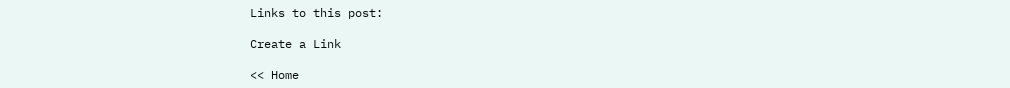Links to this post:

Create a Link

<< Home